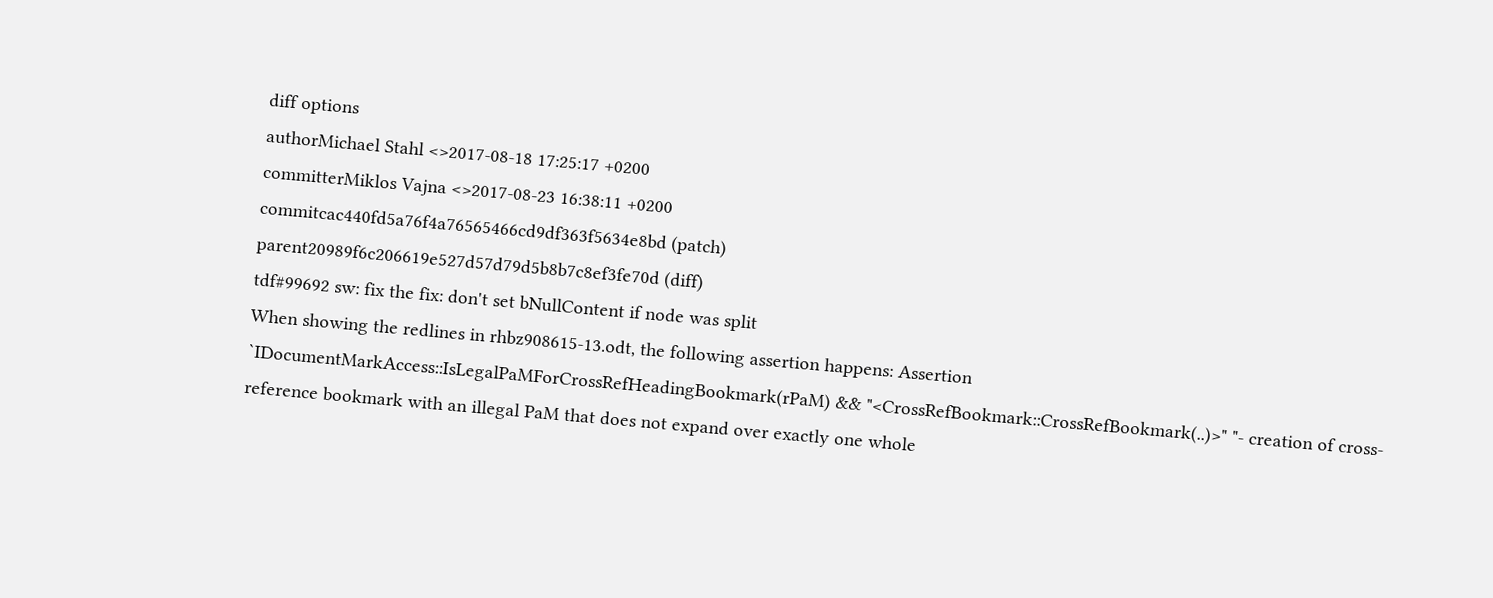diff options
authorMichael Stahl <>2017-08-18 17:25:17 +0200
committerMiklos Vajna <>2017-08-23 16:38:11 +0200
commitcac440fd5a76f4a76565466cd9df363f5634e8bd (patch)
parent20989f6c206619e527d57d79d5b8b7c8ef3fe70d (diff)
tdf#99692 sw: fix the fix: don't set bNullContent if node was split
When showing the redlines in rhbz908615-13.odt, the following assertion happens: Assertion `IDocumentMarkAccess::IsLegalPaMForCrossRefHeadingBookmark(rPaM) && "<CrossRefBookmark::CrossRefBookmark(..)>" "- creation of cross-reference bookmark with an illegal PaM that does not expand over exactly one whole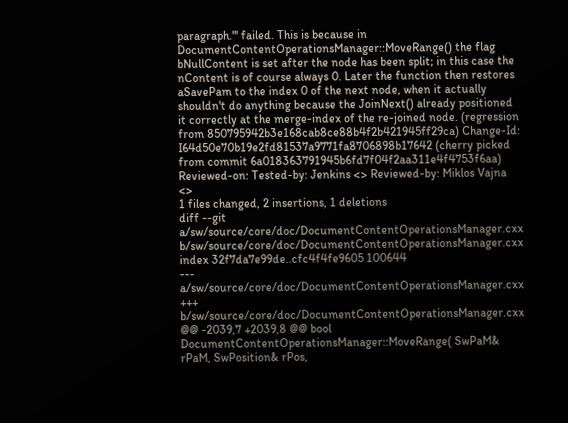paragraph."' failed. This is because in DocumentContentOperationsManager::MoveRange() the flag bNullContent is set after the node has been split; in this case the nContent is of course always 0. Later the function then restores aSavePam to the index 0 of the next node, when it actually shouldn't do anything because the JoinNext() already positioned it correctly at the merge-index of the re-joined node. (regression from 850795942b3e168cab8ce88b4f2b421945ff29ca) Change-Id: I64d50e70b19e2fd81537a9771fa8706898b17642 (cherry picked from commit 6a018363791945b6fd7f04f2aa311e4f4753f6aa) Reviewed-on: Tested-by: Jenkins <> Reviewed-by: Miklos Vajna <>
1 files changed, 2 insertions, 1 deletions
diff --git a/sw/source/core/doc/DocumentContentOperationsManager.cxx b/sw/source/core/doc/DocumentContentOperationsManager.cxx
index 32f7da7e99de..cfc4f4fe9605 100644
--- a/sw/source/core/doc/DocumentContentOperationsManager.cxx
+++ b/sw/source/core/doc/DocumentContentOperationsManager.cxx
@@ -2039,7 +2039,8 @@ bool DocumentContentOperationsManager::MoveRange( SwPaM& rPaM, SwPosition& rPos,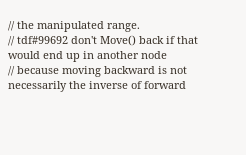// the manipulated range.
// tdf#99692 don't Move() back if that would end up in another node
// because moving backward is not necessarily the inverse of forward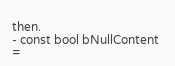then.
- const bool bNullContent =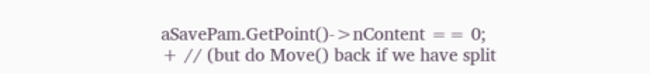aSavePam.GetPoint()->nContent == 0;
+ // (but do Move() back if we have split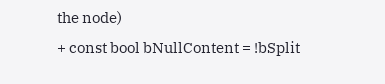the node)
+ const bool bNullContent = !bSplit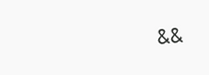&&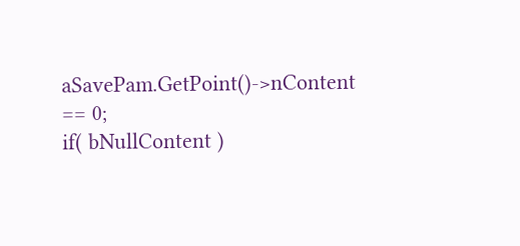aSavePam.GetPoint()->nContent == 0;
if( bNullContent )